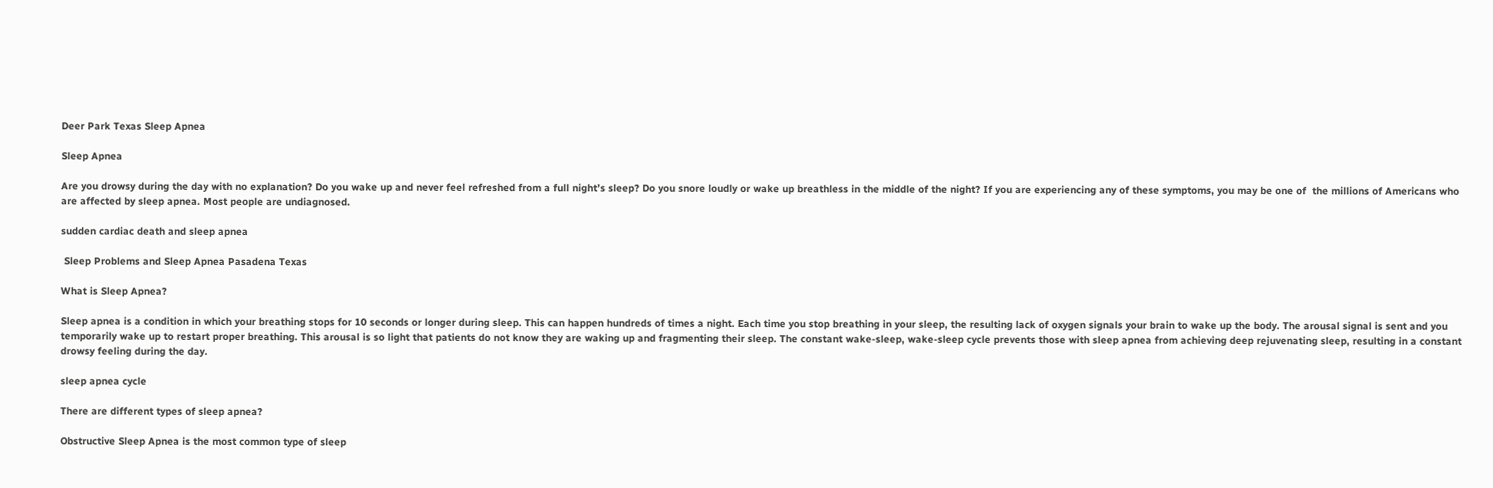Deer Park Texas Sleep Apnea

Sleep Apnea

Are you drowsy during the day with no explanation? Do you wake up and never feel refreshed from a full night’s sleep? Do you snore loudly or wake up breathless in the middle of the night? If you are experiencing any of these symptoms, you may be one of  the millions of Americans who are affected by sleep apnea. Most people are undiagnosed.

sudden cardiac death and sleep apnea

 Sleep Problems and Sleep Apnea Pasadena Texas

What is Sleep Apnea?

Sleep apnea is a condition in which your breathing stops for 10 seconds or longer during sleep. This can happen hundreds of times a night. Each time you stop breathing in your sleep, the resulting lack of oxygen signals your brain to wake up the body. The arousal signal is sent and you temporarily wake up to restart proper breathing. This arousal is so light that patients do not know they are waking up and fragmenting their sleep. The constant wake-sleep, wake-sleep cycle prevents those with sleep apnea from achieving deep rejuvenating sleep, resulting in a constant drowsy feeling during the day.

sleep apnea cycle

There are different types of sleep apnea?

Obstructive Sleep Apnea is the most common type of sleep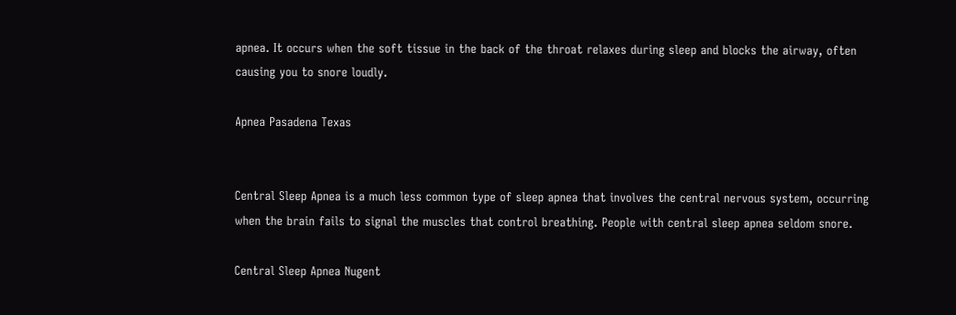apnea. It occurs when the soft tissue in the back of the throat relaxes during sleep and blocks the airway, often causing you to snore loudly.

Apnea Pasadena Texas


Central Sleep Apnea is a much less common type of sleep apnea that involves the central nervous system, occurring when the brain fails to signal the muscles that control breathing. People with central sleep apnea seldom snore.

Central Sleep Apnea Nugent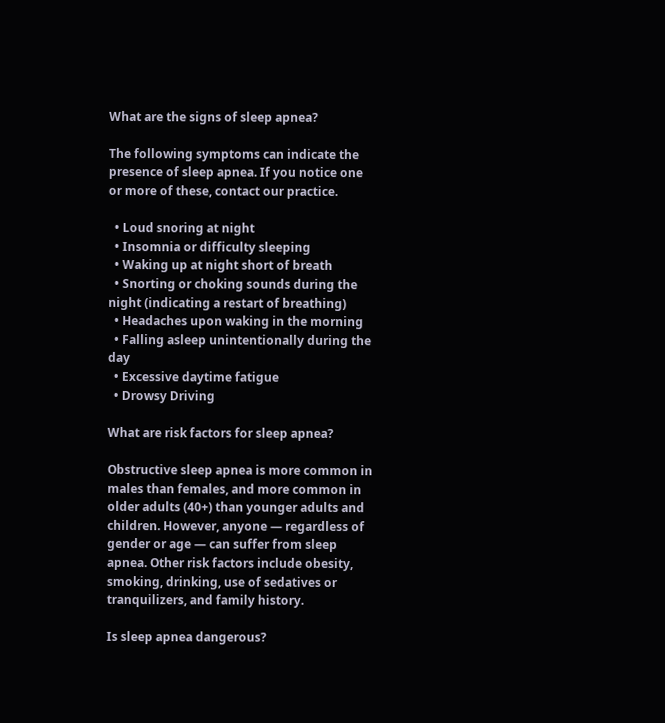What are the signs of sleep apnea?

The following symptoms can indicate the presence of sleep apnea. If you notice one or more of these, contact our practice.

  • Loud snoring at night
  • Insomnia or difficulty sleeping
  • Waking up at night short of breath
  • Snorting or choking sounds during the night (indicating a restart of breathing)
  • Headaches upon waking in the morning
  • Falling asleep unintentionally during the day
  • Excessive daytime fatigue
  • Drowsy Driving

What are risk factors for sleep apnea?

Obstructive sleep apnea is more common in males than females, and more common in older adults (40+) than younger adults and children. However, anyone — regardless of gender or age — can suffer from sleep apnea. Other risk factors include obesity, smoking, drinking, use of sedatives or tranquilizers, and family history.

Is sleep apnea dangerous?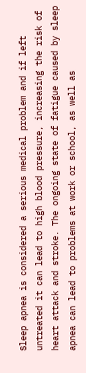Sleep apnea is considered a serious medical problem and if left untreated it can lead to high blood pressure, increasing the risk of heart attack and stroke. The ongoing state of fatigue caused by sleep apnea can lead to problems at work or school, as well as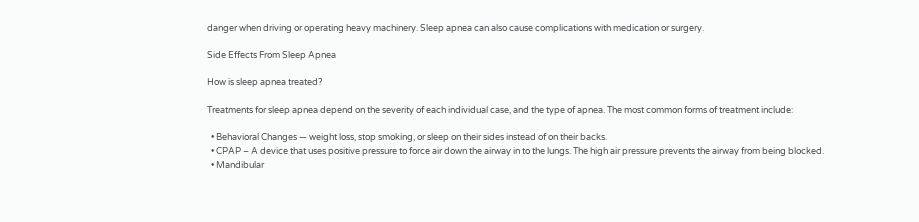danger when driving or operating heavy machinery. Sleep apnea can also cause complications with medication or surgery.

Side Effects From Sleep Apnea

How is sleep apnea treated?

Treatments for sleep apnea depend on the severity of each individual case, and the type of apnea. The most common forms of treatment include:

  • Behavioral Changes — weight loss, stop smoking, or sleep on their sides instead of on their backs.
  • CPAP – A device that uses positive pressure to force air down the airway in to the lungs. The high air pressure prevents the airway from being blocked.
  • Mandibular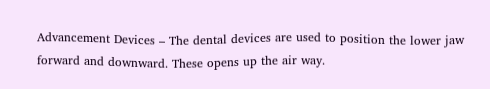Advancement Devices – The dental devices are used to position the lower jaw forward and downward. These opens up the air way.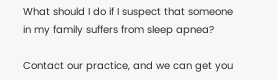What should I do if I suspect that someone in my family suffers from sleep apnea?

Contact our practice, and we can get you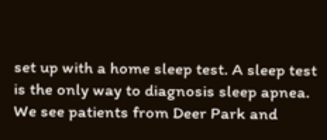set up with a home sleep test. A sleep test is the only way to diagnosis sleep apnea. We see patients from Deer Park and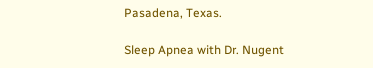Pasadena, Texas.

Sleep Apnea with Dr. Nugent